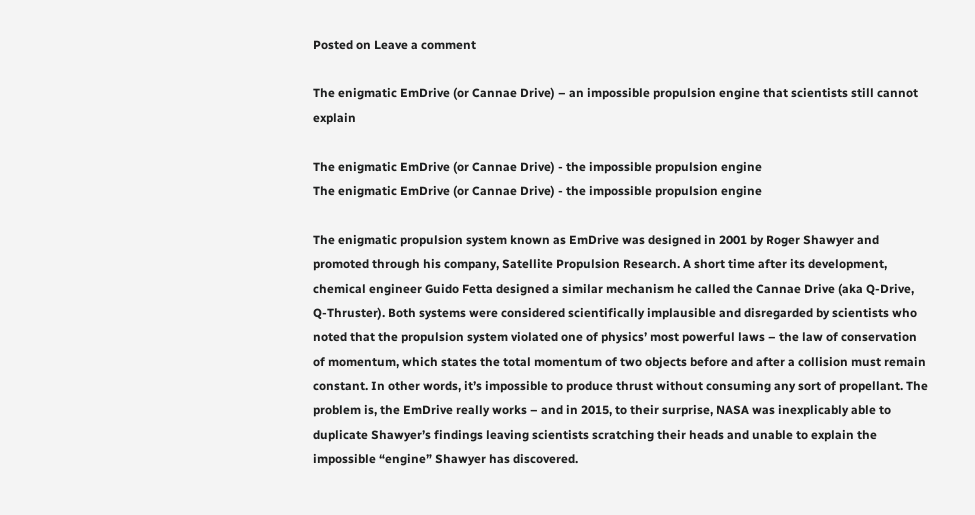Posted on Leave a comment

The enigmatic EmDrive (or Cannae Drive) – an impossible propulsion engine that scientists still cannot explain

The enigmatic EmDrive (or Cannae Drive) - the impossible propulsion engine
The enigmatic EmDrive (or Cannae Drive) - the impossible propulsion engine

The enigmatic propulsion system known as EmDrive was designed in 2001 by Roger Shawyer and promoted through his company, Satellite Propulsion Research. A short time after its development, chemical engineer Guido Fetta designed a similar mechanism he called the Cannae Drive (aka Q-Drive, Q-Thruster). Both systems were considered scientifically implausible and disregarded by scientists who noted that the propulsion system violated one of physics’ most powerful laws – the law of conservation of momentum, which states the total momentum of two objects before and after a collision must remain constant. In other words, it’s impossible to produce thrust without consuming any sort of propellant. The problem is, the EmDrive really works – and in 2015, to their surprise, NASA was inexplicably able to duplicate Shawyer’s findings leaving scientists scratching their heads and unable to explain the impossible “engine” Shawyer has discovered.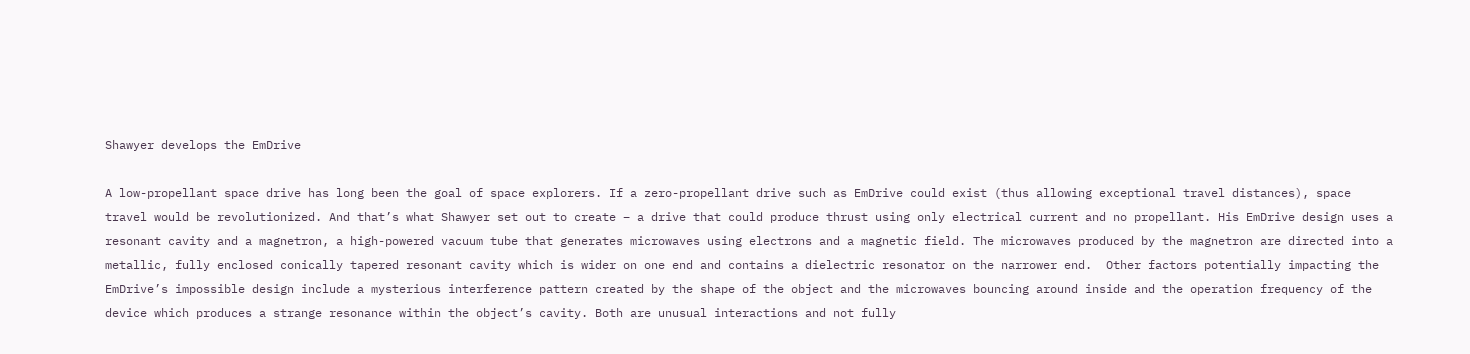Shawyer develops the EmDrive

A low-propellant space drive has long been the goal of space explorers. If a zero-propellant drive such as EmDrive could exist (thus allowing exceptional travel distances), space travel would be revolutionized. And that’s what Shawyer set out to create – a drive that could produce thrust using only electrical current and no propellant. His EmDrive design uses a resonant cavity and a magnetron, a high-powered vacuum tube that generates microwaves using electrons and a magnetic field. The microwaves produced by the magnetron are directed into a metallic, fully enclosed conically tapered resonant cavity which is wider on one end and contains a dielectric resonator on the narrower end.  Other factors potentially impacting the EmDrive’s impossible design include a mysterious interference pattern created by the shape of the object and the microwaves bouncing around inside and the operation frequency of the device which produces a strange resonance within the object’s cavity. Both are unusual interactions and not fully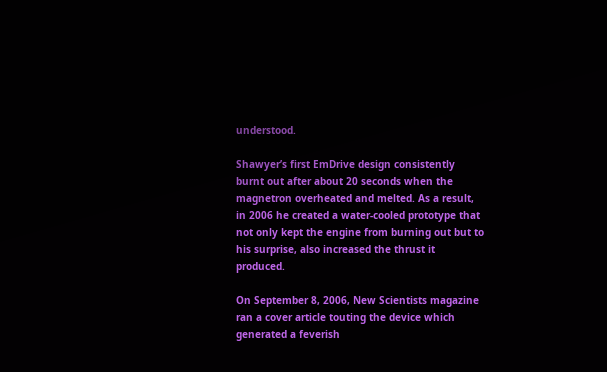understood.

Shawyer’s first EmDrive design consistently burnt out after about 20 seconds when the magnetron overheated and melted. As a result, in 2006 he created a water-cooled prototype that not only kept the engine from burning out but to his surprise, also increased the thrust it produced.

On September 8, 2006, New Scientists magazine ran a cover article touting the device which generated a feverish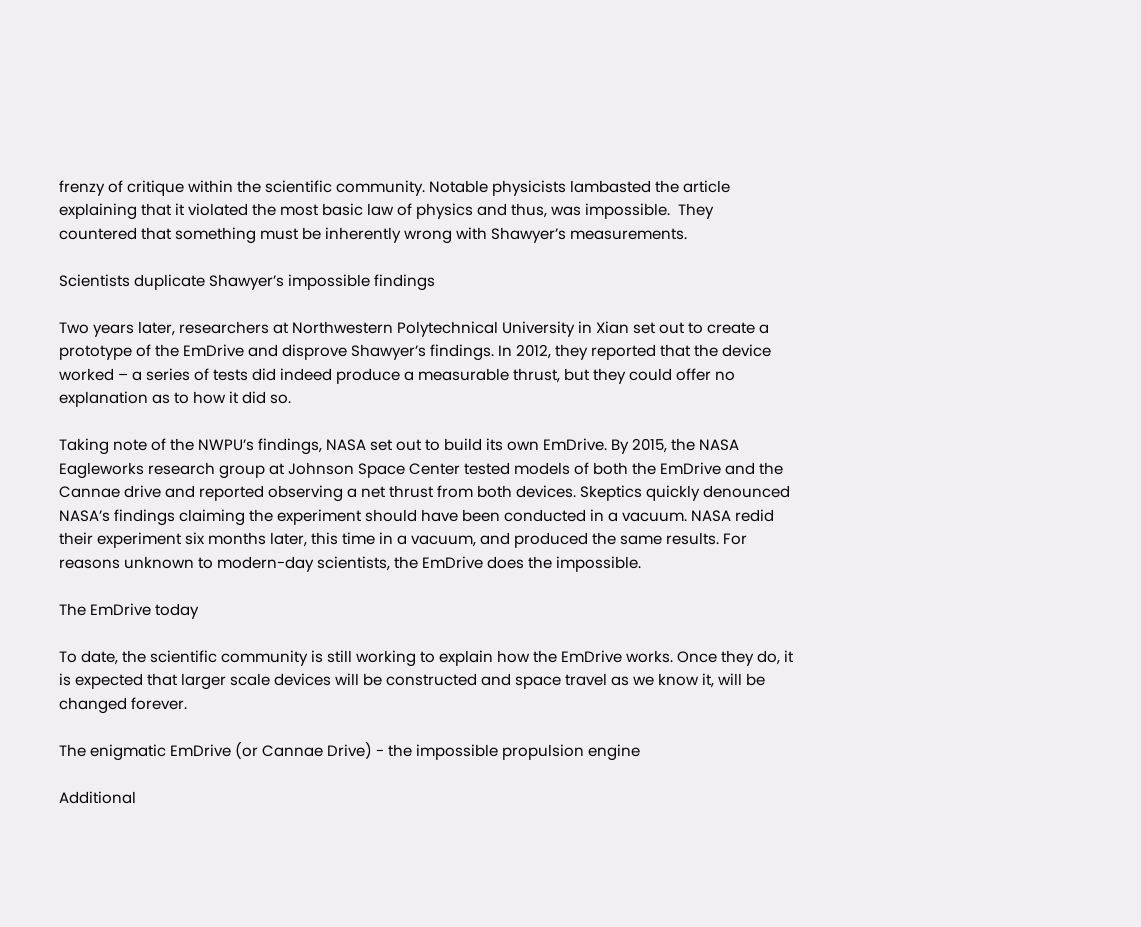frenzy of critique within the scientific community. Notable physicists lambasted the article explaining that it violated the most basic law of physics and thus, was impossible.  They countered that something must be inherently wrong with Shawyer’s measurements.

Scientists duplicate Shawyer’s impossible findings

Two years later, researchers at Northwestern Polytechnical University in Xian set out to create a prototype of the EmDrive and disprove Shawyer’s findings. In 2012, they reported that the device worked – a series of tests did indeed produce a measurable thrust, but they could offer no explanation as to how it did so.

Taking note of the NWPU’s findings, NASA set out to build its own EmDrive. By 2015, the NASA Eagleworks research group at Johnson Space Center tested models of both the EmDrive and the Cannae drive and reported observing a net thrust from both devices. Skeptics quickly denounced NASA’s findings claiming the experiment should have been conducted in a vacuum. NASA redid their experiment six months later, this time in a vacuum, and produced the same results. For reasons unknown to modern-day scientists, the EmDrive does the impossible.

The EmDrive today

To date, the scientific community is still working to explain how the EmDrive works. Once they do, it is expected that larger scale devices will be constructed and space travel as we know it, will be changed forever.

The enigmatic EmDrive (or Cannae Drive) - the impossible propulsion engine

Additional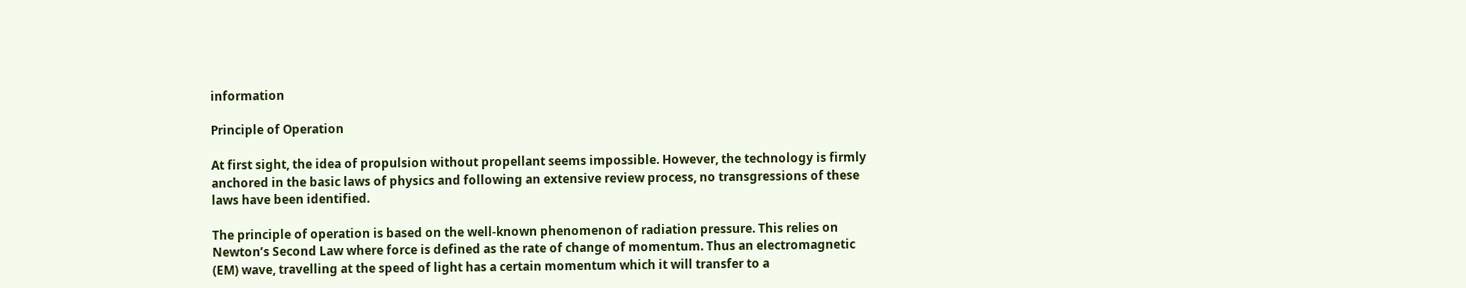information

Principle of Operation

At first sight, the idea of propulsion without propellant seems impossible. However, the technology is firmly anchored in the basic laws of physics and following an extensive review process, no transgressions of these laws have been identified.

The principle of operation is based on the well-known phenomenon of radiation pressure. This relies on Newton’s Second Law where force is defined as the rate of change of momentum. Thus an electromagnetic (EM) wave, travelling at the speed of light has a certain momentum which it will transfer to a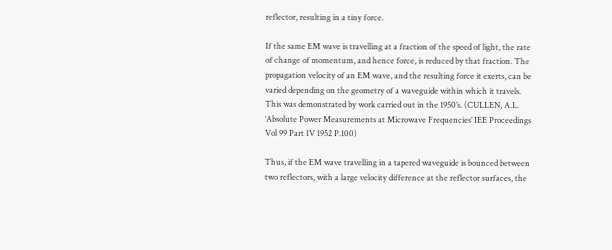reflector, resulting in a tiny force.

If the same EM wave is travelling at a fraction of the speed of light, the rate of change of momentum, and hence force, is reduced by that fraction. The propagation velocity of an EM wave, and the resulting force it exerts, can be varied depending on the geometry of a waveguide within which it travels. This was demonstrated by work carried out in the 1950’s. (CULLEN, A.L. ‘Absolute Power Measurements at Microwave Frequencies’ IEE Proceedings Vol 99 Part 1V 1952 P.100)

Thus, if the EM wave travelling in a tapered waveguide is bounced between two reflectors, with a large velocity difference at the reflector surfaces, the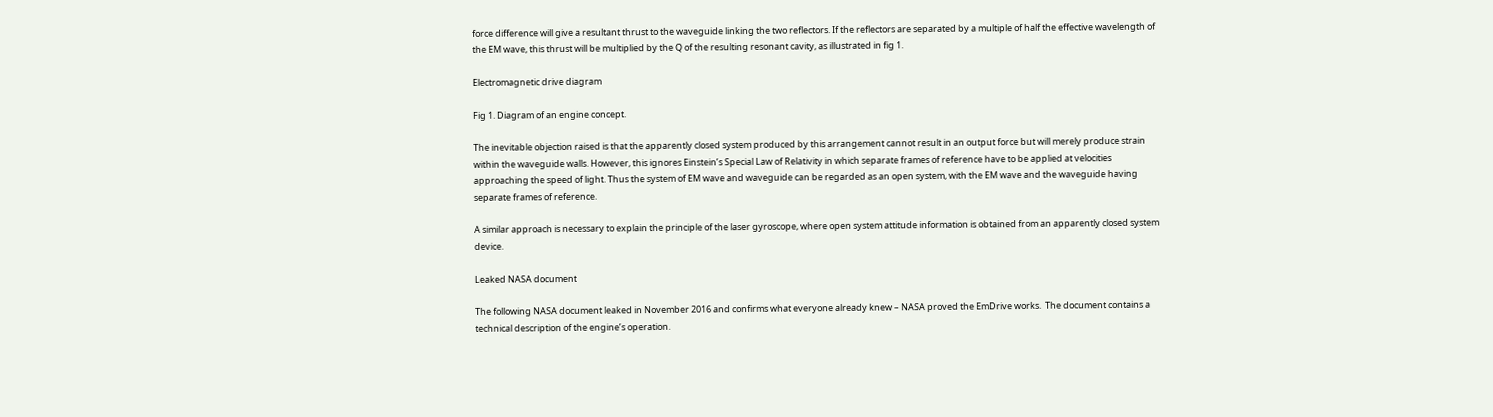force difference will give a resultant thrust to the waveguide linking the two reflectors. If the reflectors are separated by a multiple of half the effective wavelength of the EM wave, this thrust will be multiplied by the Q of the resulting resonant cavity, as illustrated in fig 1.

Electromagnetic drive diagram

Fig 1. Diagram of an engine concept.

The inevitable objection raised is that the apparently closed system produced by this arrangement cannot result in an output force but will merely produce strain within the waveguide walls. However, this ignores Einstein’s Special Law of Relativity in which separate frames of reference have to be applied at velocities approaching the speed of light. Thus the system of EM wave and waveguide can be regarded as an open system, with the EM wave and the waveguide having separate frames of reference.

A similar approach is necessary to explain the principle of the laser gyroscope, where open system attitude information is obtained from an apparently closed system device.

Leaked NASA document

The following NASA document leaked in November 2016 and confirms what everyone already knew – NASA proved the EmDrive works.  The document contains a technical description of the engine’s operation.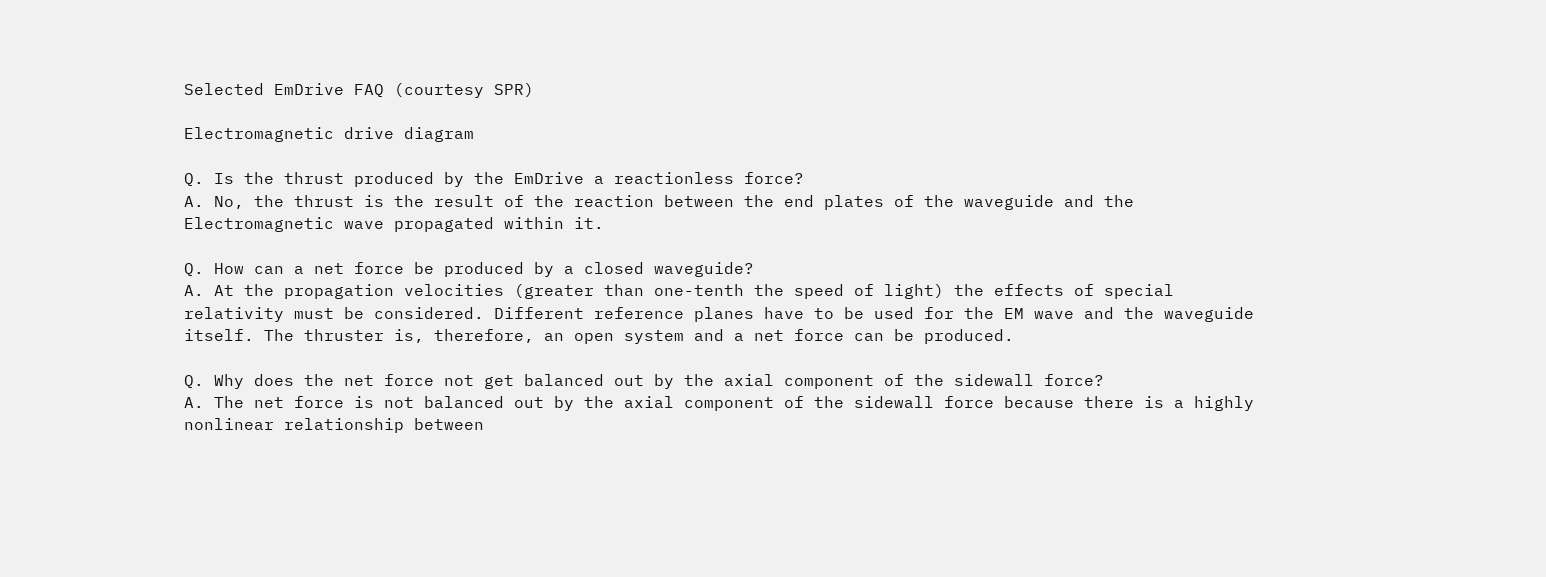Selected EmDrive FAQ (courtesy SPR)

Electromagnetic drive diagram

Q. Is the thrust produced by the EmDrive a reactionless force?
A. No, the thrust is the result of the reaction between the end plates of the waveguide and the Electromagnetic wave propagated within it.

Q. How can a net force be produced by a closed waveguide?
A. At the propagation velocities (greater than one-tenth the speed of light) the effects of special relativity must be considered. Different reference planes have to be used for the EM wave and the waveguide itself. The thruster is, therefore, an open system and a net force can be produced.

Q. Why does the net force not get balanced out by the axial component of the sidewall force?
A. The net force is not balanced out by the axial component of the sidewall force because there is a highly nonlinear relationship between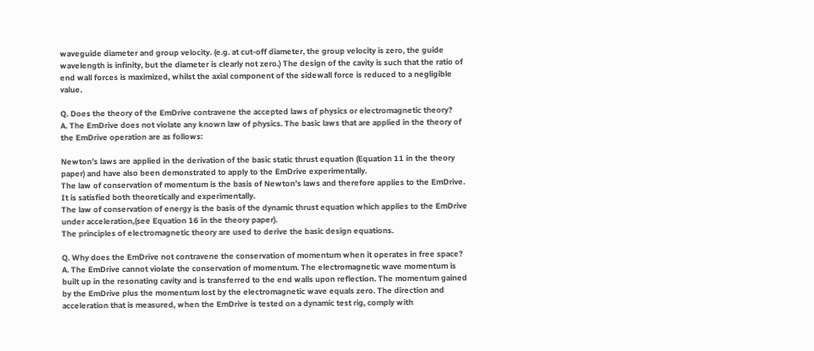waveguide diameter and group velocity. (e.g. at cut-off diameter, the group velocity is zero, the guide wavelength is infinity, but the diameter is clearly not zero.) The design of the cavity is such that the ratio of end wall forces is maximized, whilst the axial component of the sidewall force is reduced to a negligible value.

Q. Does the theory of the EmDrive contravene the accepted laws of physics or electromagnetic theory?
A. The EmDrive does not violate any known law of physics. The basic laws that are applied in the theory of the EmDrive operation are as follows:

Newton’s laws are applied in the derivation of the basic static thrust equation (Equation 11 in the theory paper) and have also been demonstrated to apply to the EmDrive experimentally.
The law of conservation of momentum is the basis of Newton’s laws and therefore applies to the EmDrive. It is satisfied both theoretically and experimentally.
The law of conservation of energy is the basis of the dynamic thrust equation which applies to the EmDrive under acceleration,(see Equation 16 in the theory paper).
The principles of electromagnetic theory are used to derive the basic design equations.

Q. Why does the EmDrive not contravene the conservation of momentum when it operates in free space?
A. The EmDrive cannot violate the conservation of momentum. The electromagnetic wave momentum is built up in the resonating cavity and is transferred to the end walls upon reflection. The momentum gained by the EmDrive plus the momentum lost by the electromagnetic wave equals zero. The direction and acceleration that is measured, when the EmDrive is tested on a dynamic test rig, comply with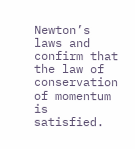Newton’s laws and confirm that the law of conservation of momentum is satisfied.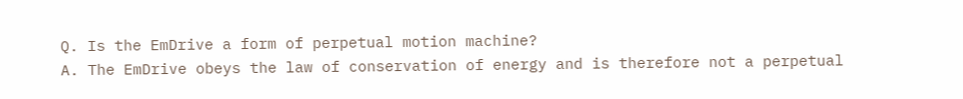Q. Is the EmDrive a form of perpetual motion machine?
A. The EmDrive obeys the law of conservation of energy and is therefore not a perpetual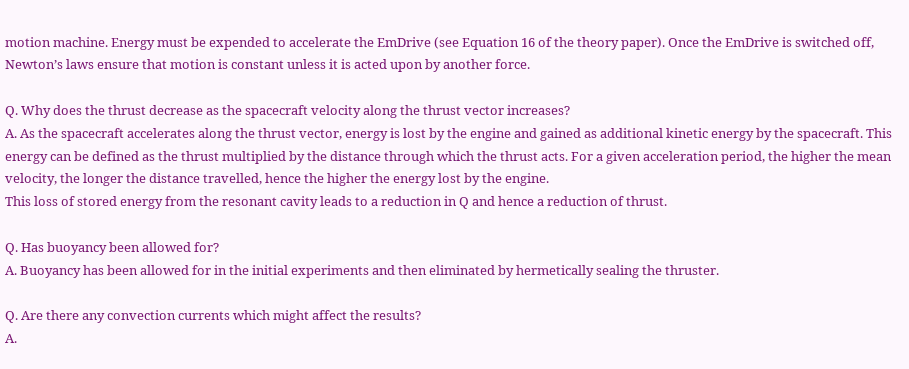motion machine. Energy must be expended to accelerate the EmDrive (see Equation 16 of the theory paper). Once the EmDrive is switched off, Newton’s laws ensure that motion is constant unless it is acted upon by another force.

Q. Why does the thrust decrease as the spacecraft velocity along the thrust vector increases?
A. As the spacecraft accelerates along the thrust vector, energy is lost by the engine and gained as additional kinetic energy by the spacecraft. This energy can be defined as the thrust multiplied by the distance through which the thrust acts. For a given acceleration period, the higher the mean velocity, the longer the distance travelled, hence the higher the energy lost by the engine.
This loss of stored energy from the resonant cavity leads to a reduction in Q and hence a reduction of thrust.

Q. Has buoyancy been allowed for?
A. Buoyancy has been allowed for in the initial experiments and then eliminated by hermetically sealing the thruster.

Q. Are there any convection currents which might affect the results?
A.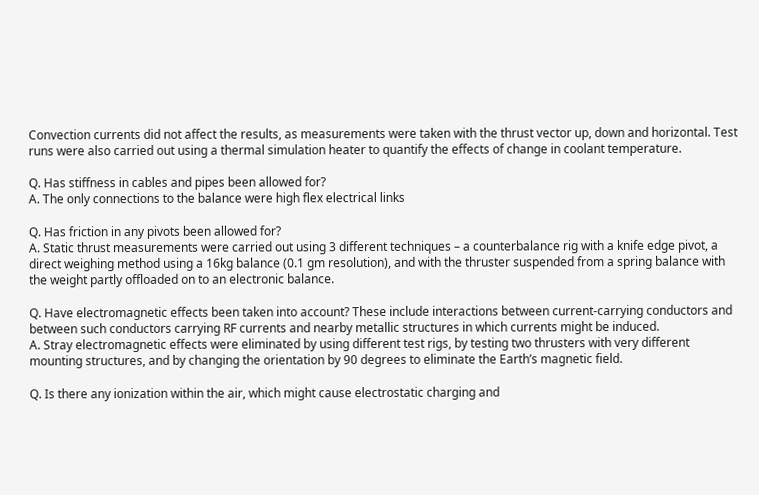Convection currents did not affect the results, as measurements were taken with the thrust vector up, down and horizontal. Test runs were also carried out using a thermal simulation heater to quantify the effects of change in coolant temperature.

Q. Has stiffness in cables and pipes been allowed for?
A. The only connections to the balance were high flex electrical links

Q. Has friction in any pivots been allowed for?
A. Static thrust measurements were carried out using 3 different techniques – a counterbalance rig with a knife edge pivot, a direct weighing method using a 16kg balance (0.1 gm resolution), and with the thruster suspended from a spring balance with the weight partly offloaded on to an electronic balance.

Q. Have electromagnetic effects been taken into account? These include interactions between current-carrying conductors and between such conductors carrying RF currents and nearby metallic structures in which currents might be induced.
A. Stray electromagnetic effects were eliminated by using different test rigs, by testing two thrusters with very different mounting structures, and by changing the orientation by 90 degrees to eliminate the Earth’s magnetic field.

Q. Is there any ionization within the air, which might cause electrostatic charging and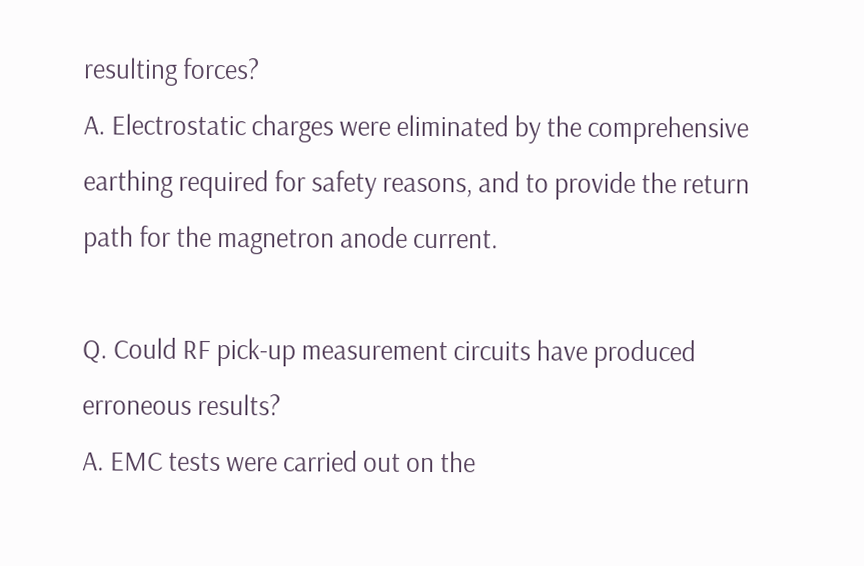resulting forces?
A. Electrostatic charges were eliminated by the comprehensive earthing required for safety reasons, and to provide the return path for the magnetron anode current.

Q. Could RF pick-up measurement circuits have produced erroneous results?
A. EMC tests were carried out on the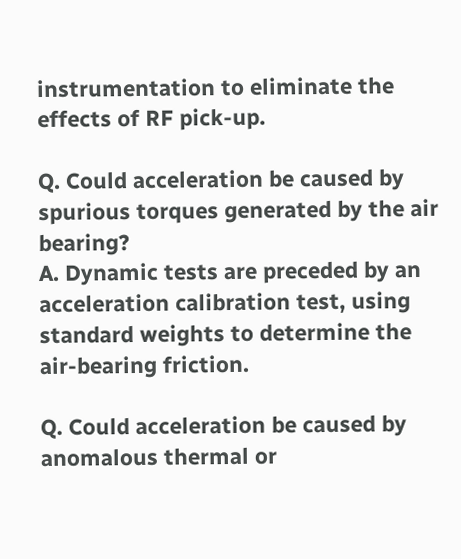instrumentation to eliminate the effects of RF pick-up.

Q. Could acceleration be caused by spurious torques generated by the air bearing?
A. Dynamic tests are preceded by an acceleration calibration test, using standard weights to determine the air-bearing friction.

Q. Could acceleration be caused by anomalous thermal or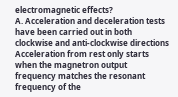electromagnetic effects?
A. Acceleration and deceleration tests have been carried out in both clockwise and anti-clockwise directions Acceleration from rest only starts when the magnetron output frequency matches the resonant frequency of the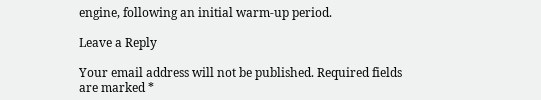engine, following an initial warm-up period.

Leave a Reply

Your email address will not be published. Required fields are marked *